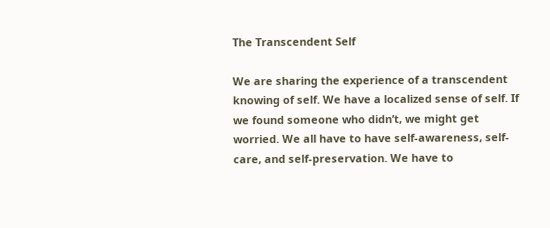The Transcendent Self

We are sharing the experience of a transcendent knowing of self. We have a localized sense of self. If we found someone who didn’t, we might get worried. We all have to have self-awareness, self-care, and self-preservation. We have to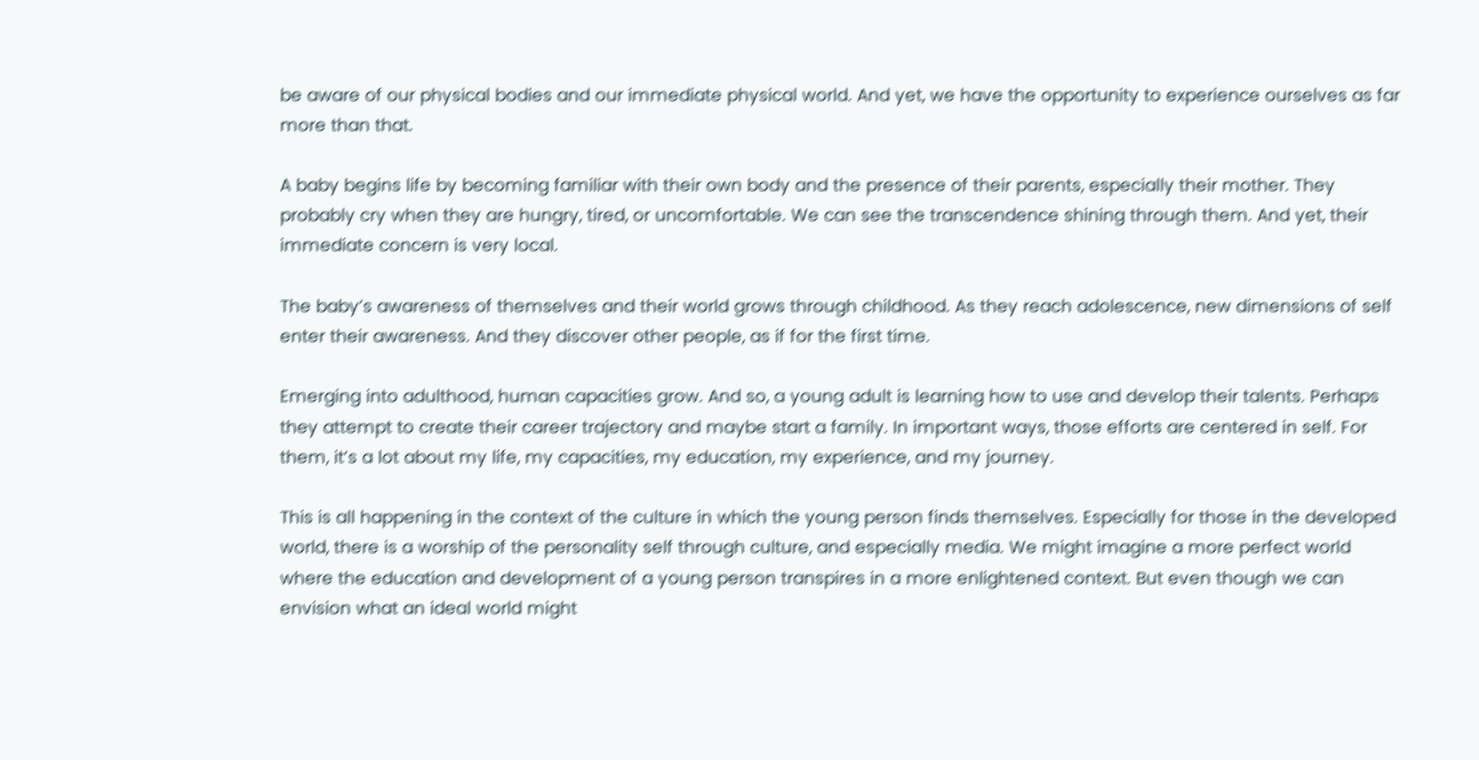be aware of our physical bodies and our immediate physical world. And yet, we have the opportunity to experience ourselves as far more than that.

A baby begins life by becoming familiar with their own body and the presence of their parents, especially their mother. They probably cry when they are hungry, tired, or uncomfortable. We can see the transcendence shining through them. And yet, their immediate concern is very local.

The baby’s awareness of themselves and their world grows through childhood. As they reach adolescence, new dimensions of self enter their awareness. And they discover other people, as if for the first time.

Emerging into adulthood, human capacities grow. And so, a young adult is learning how to use and develop their talents. Perhaps they attempt to create their career trajectory and maybe start a family. In important ways, those efforts are centered in self. For them, it’s a lot about my life, my capacities, my education, my experience, and my journey.

This is all happening in the context of the culture in which the young person finds themselves. Especially for those in the developed world, there is a worship of the personality self through culture, and especially media. We might imagine a more perfect world where the education and development of a young person transpires in a more enlightened context. But even though we can envision what an ideal world might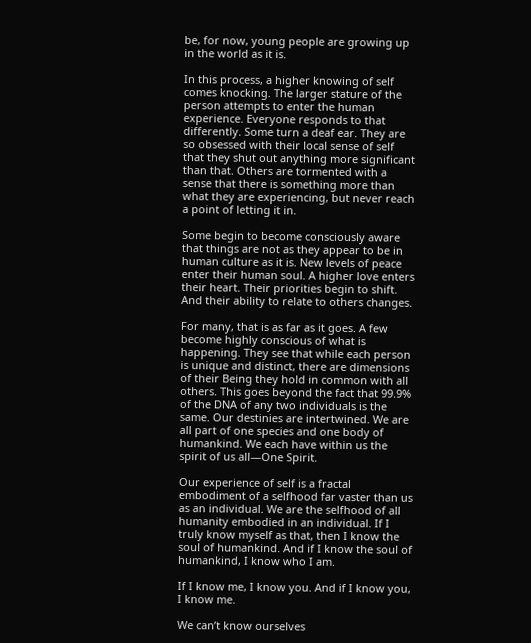be, for now, young people are growing up in the world as it is.

In this process, a higher knowing of self comes knocking. The larger stature of the person attempts to enter the human experience. Everyone responds to that differently. Some turn a deaf ear. They are so obsessed with their local sense of self that they shut out anything more significant than that. Others are tormented with a sense that there is something more than what they are experiencing, but never reach a point of letting it in.

Some begin to become consciously aware that things are not as they appear to be in human culture as it is. New levels of peace enter their human soul. A higher love enters their heart. Their priorities begin to shift. And their ability to relate to others changes.

For many, that is as far as it goes. A few become highly conscious of what is happening. They see that while each person is unique and distinct, there are dimensions of their Being they hold in common with all others. This goes beyond the fact that 99.9% of the DNA of any two individuals is the same. Our destinies are intertwined. We are all part of one species and one body of humankind. We each have within us the spirit of us all—One Spirit.

Our experience of self is a fractal embodiment of a selfhood far vaster than us as an individual. We are the selfhood of all humanity embodied in an individual. If I truly know myself as that, then I know the soul of humankind. And if I know the soul of humankind, I know who I am.

If I know me, I know you. And if I know you, I know me.

We can’t know ourselves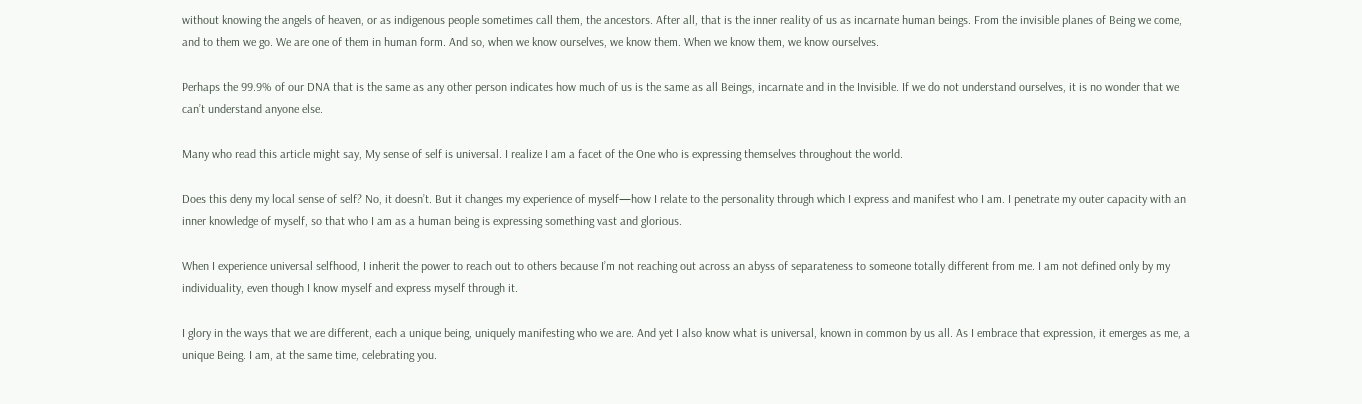without knowing the angels of heaven, or as indigenous people sometimes call them, the ancestors. After all, that is the inner reality of us as incarnate human beings. From the invisible planes of Being we come, and to them we go. We are one of them in human form. And so, when we know ourselves, we know them. When we know them, we know ourselves.

Perhaps the 99.9% of our DNA that is the same as any other person indicates how much of us is the same as all Beings, incarnate and in the Invisible. If we do not understand ourselves, it is no wonder that we can’t understand anyone else.

Many who read this article might say, My sense of self is universal. I realize I am a facet of the One who is expressing themselves throughout the world.

Does this deny my local sense of self? No, it doesn’t. But it changes my experience of myself—how I relate to the personality through which I express and manifest who I am. I penetrate my outer capacity with an inner knowledge of myself, so that who I am as a human being is expressing something vast and glorious.

When I experience universal selfhood, I inherit the power to reach out to others because I’m not reaching out across an abyss of separateness to someone totally different from me. I am not defined only by my individuality, even though I know myself and express myself through it.

I glory in the ways that we are different, each a unique being, uniquely manifesting who we are. And yet I also know what is universal, known in common by us all. As I embrace that expression, it emerges as me, a unique Being. I am, at the same time, celebrating you.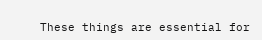These things are essential for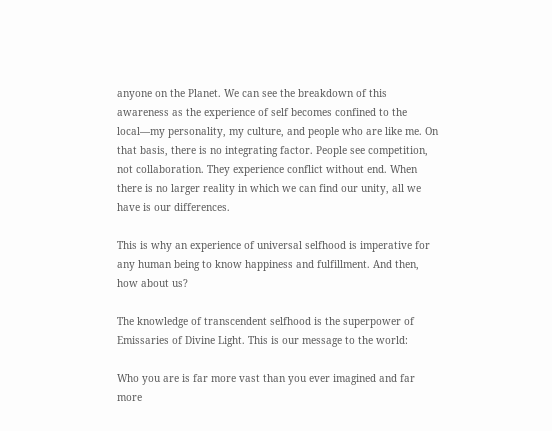anyone on the Planet. We can see the breakdown of this awareness as the experience of self becomes confined to the local—my personality, my culture, and people who are like me. On that basis, there is no integrating factor. People see competition, not collaboration. They experience conflict without end. When there is no larger reality in which we can find our unity, all we have is our differences.

This is why an experience of universal selfhood is imperative for any human being to know happiness and fulfillment. And then, how about us?

The knowledge of transcendent selfhood is the superpower of Emissaries of Divine Light. This is our message to the world:

Who you are is far more vast than you ever imagined and far more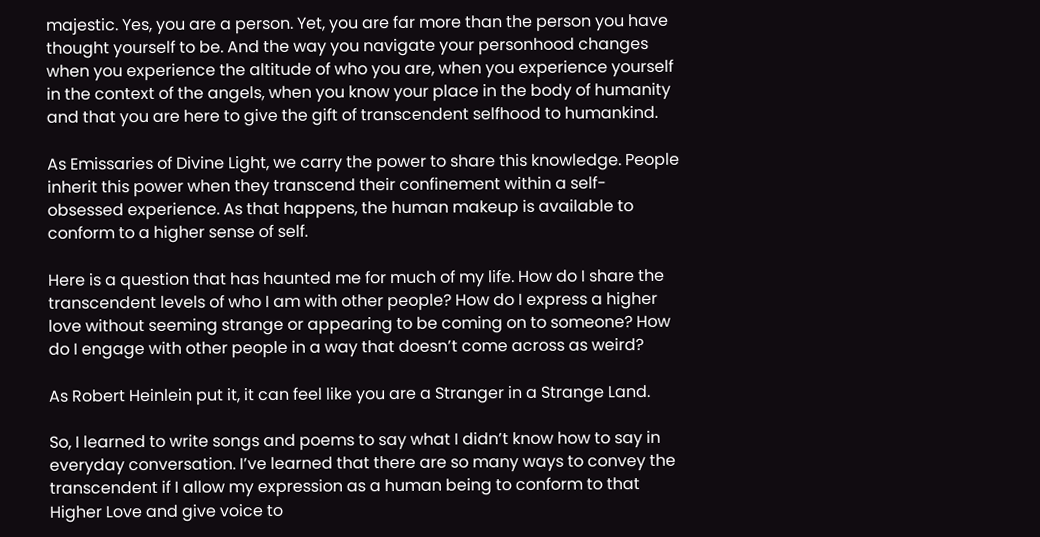majestic. Yes, you are a person. Yet, you are far more than the person you have thought yourself to be. And the way you navigate your personhood changes when you experience the altitude of who you are, when you experience yourself in the context of the angels, when you know your place in the body of humanity and that you are here to give the gift of transcendent selfhood to humankind.

As Emissaries of Divine Light, we carry the power to share this knowledge. People inherit this power when they transcend their confinement within a self-obsessed experience. As that happens, the human makeup is available to conform to a higher sense of self.

Here is a question that has haunted me for much of my life. How do I share the transcendent levels of who I am with other people? How do I express a higher love without seeming strange or appearing to be coming on to someone? How do I engage with other people in a way that doesn’t come across as weird?

As Robert Heinlein put it, it can feel like you are a Stranger in a Strange Land.

So, I learned to write songs and poems to say what I didn’t know how to say in everyday conversation. I’ve learned that there are so many ways to convey the transcendent if I allow my expression as a human being to conform to that Higher Love and give voice to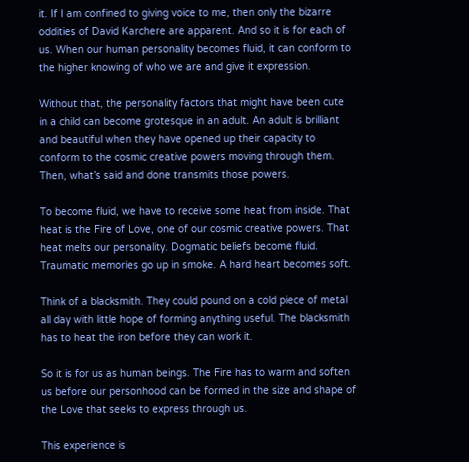it. If I am confined to giving voice to me, then only the bizarre oddities of David Karchere are apparent. And so it is for each of us. When our human personality becomes fluid, it can conform to the higher knowing of who we are and give it expression.

Without that, the personality factors that might have been cute in a child can become grotesque in an adult. An adult is brilliant and beautiful when they have opened up their capacity to conform to the cosmic creative powers moving through them. Then, what’s said and done transmits those powers.

To become fluid, we have to receive some heat from inside. That heat is the Fire of Love, one of our cosmic creative powers. That heat melts our personality. Dogmatic beliefs become fluid. Traumatic memories go up in smoke. A hard heart becomes soft.

Think of a blacksmith. They could pound on a cold piece of metal all day with little hope of forming anything useful. The blacksmith has to heat the iron before they can work it.

So it is for us as human beings. The Fire has to warm and soften us before our personhood can be formed in the size and shape of the Love that seeks to express through us.

This experience is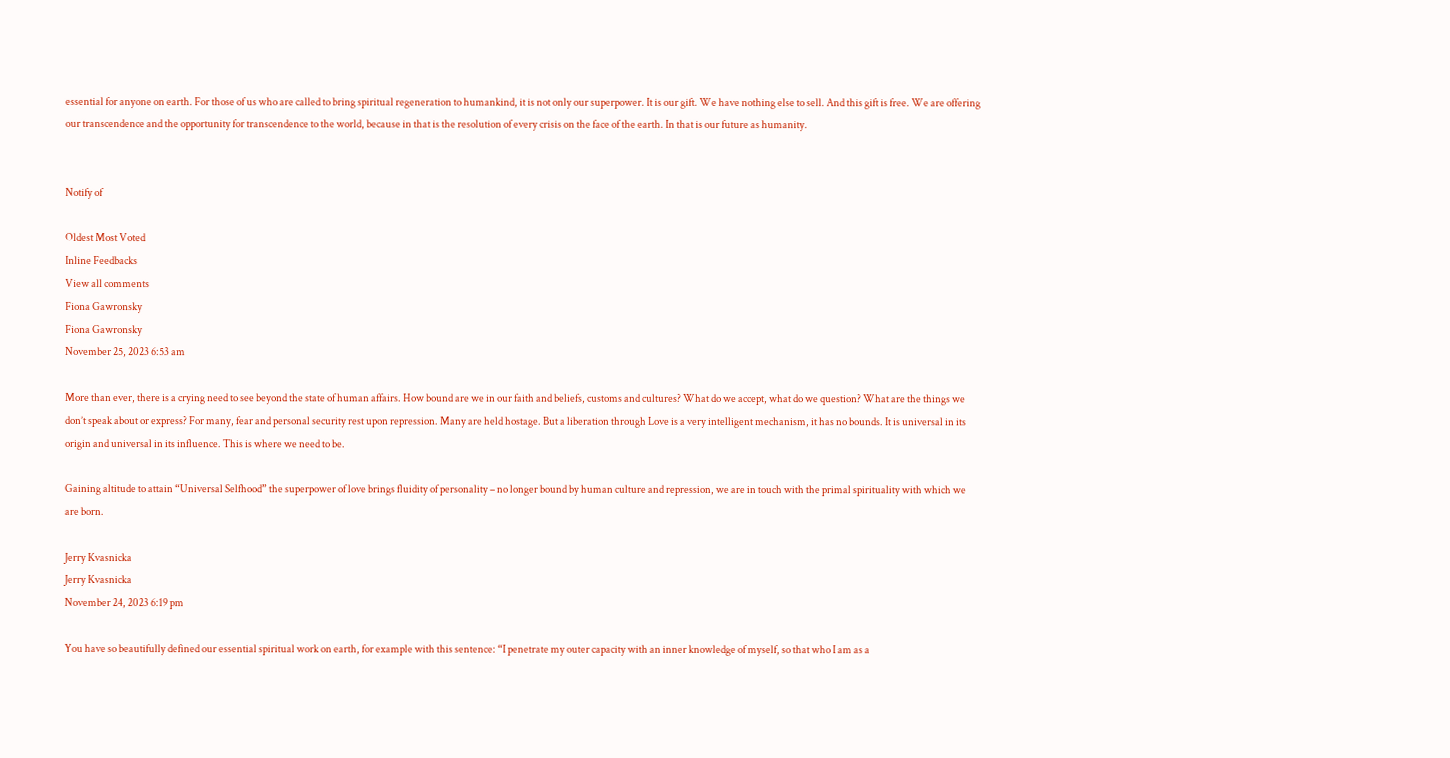essential for anyone on earth. For those of us who are called to bring spiritual regeneration to humankind, it is not only our superpower. It is our gift. We have nothing else to sell. And this gift is free. We are offering our transcendence and the opportunity for transcendence to the world, because in that is the resolution of every crisis on the face of the earth. In that is our future as humanity.


Notify of

Oldest Most Voted
Inline Feedbacks
View all comments
Fiona Gawronsky
Fiona Gawronsky
November 25, 2023 6:53 am

More than ever, there is a crying need to see beyond the state of human affairs. How bound are we in our faith and beliefs, customs and cultures? What do we accept, what do we question? What are the things we don’t speak about or express? For many, fear and personal security rest upon repression. Many are held hostage. But a liberation through Love is a very intelligent mechanism, it has no bounds. It is universal in its origin and universal in its influence. This is where we need to be.

Gaining altitude to attain “Universal Selfhood” the superpower of love brings fluidity of personality – no longer bound by human culture and repression, we are in touch with the primal spirituality with which we are born.

Jerry Kvasnicka
Jerry Kvasnicka
November 24, 2023 6:19 pm

You have so beautifully defined our essential spiritual work on earth, for example with this sentence: “I penetrate my outer capacity with an inner knowledge of myself, so that who I am as a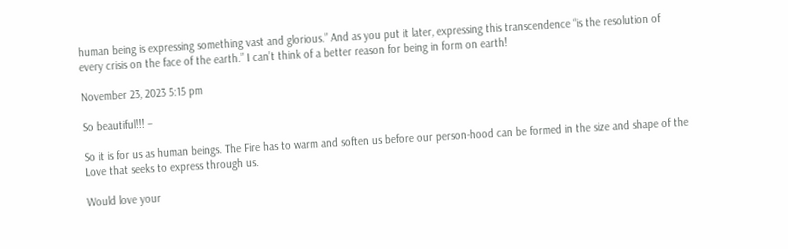human being is expressing something vast and glorious.” And as you put it later, expressing this transcendence “is the resolution of every crisis on the face of the earth.” I can’t think of a better reason for being in form on earth!

November 23, 2023 5:15 pm

So beautiful!!! –

So it is for us as human beings. The Fire has to warm and soften us before our person-hood can be formed in the size and shape of the Love that seeks to express through us.

Would love your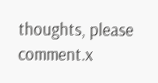thoughts, please comment.x